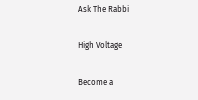Ask The Rabbi

High Voltage

Become a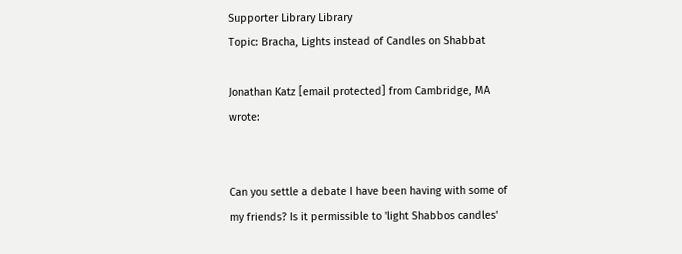Supporter Library Library
Topic: Bracha, Lights instead of Candles on Shabbat

Jonathan Katz [email protected] from Cambridge, MA wrote:


Can you settle a debate I have been having with some of my friends? Is it permissible to 'light Shabbos candles'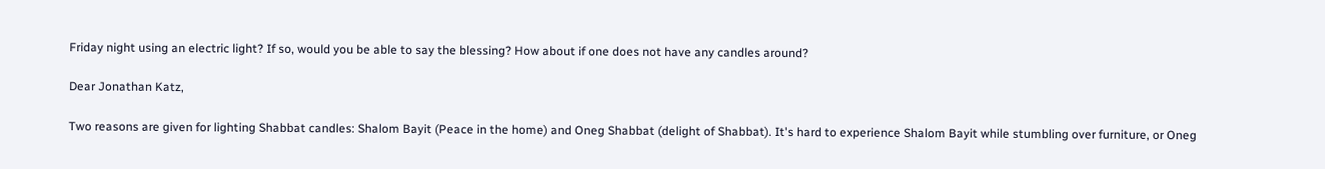Friday night using an electric light? If so, would you be able to say the blessing? How about if one does not have any candles around?

Dear Jonathan Katz,

Two reasons are given for lighting Shabbat candles: Shalom Bayit (Peace in the home) and Oneg Shabbat (delight of Shabbat). It's hard to experience Shalom Bayit while stumbling over furniture, or Oneg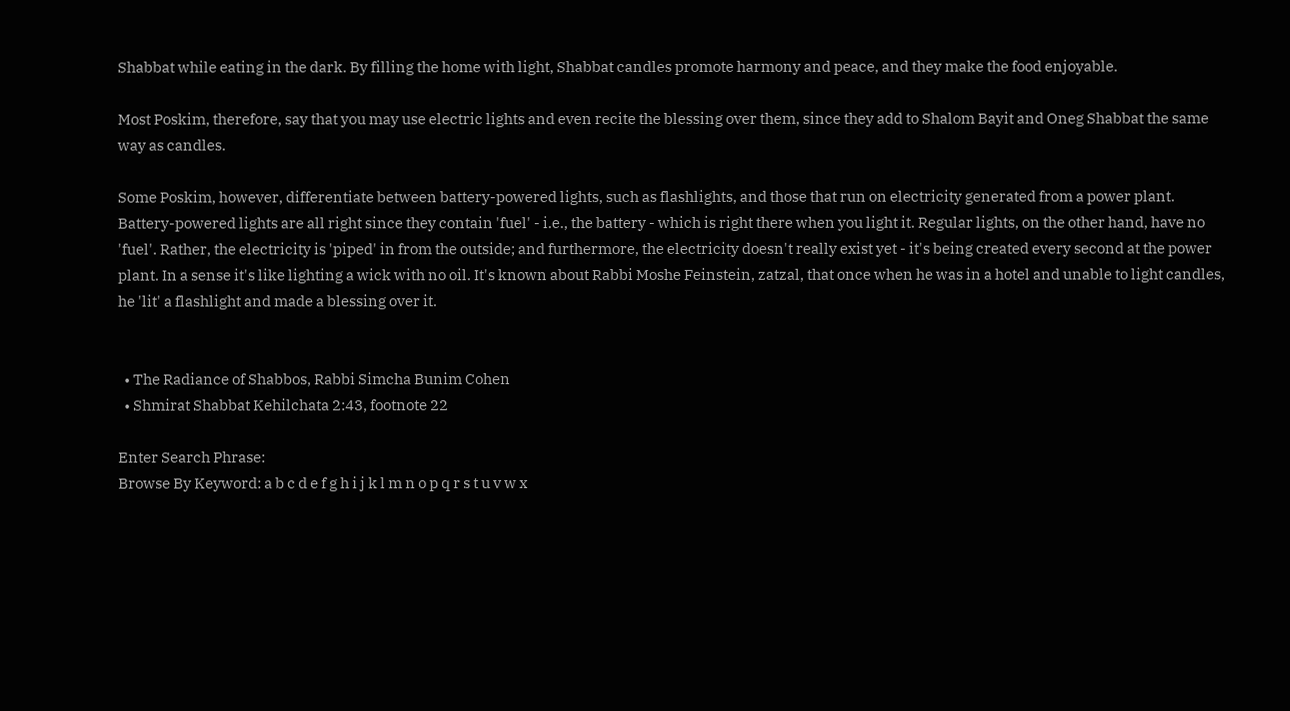Shabbat while eating in the dark. By filling the home with light, Shabbat candles promote harmony and peace, and they make the food enjoyable.

Most Poskim, therefore, say that you may use electric lights and even recite the blessing over them, since they add to Shalom Bayit and Oneg Shabbat the same way as candles.

Some Poskim, however, differentiate between battery-powered lights, such as flashlights, and those that run on electricity generated from a power plant. Battery-powered lights are all right since they contain 'fuel' - i.e., the battery - which is right there when you light it. Regular lights, on the other hand, have no 'fuel'. Rather, the electricity is 'piped' in from the outside; and furthermore, the electricity doesn't really exist yet - it's being created every second at the power plant. In a sense it's like lighting a wick with no oil. It's known about Rabbi Moshe Feinstein, zatzal, that once when he was in a hotel and unable to light candles, he 'lit' a flashlight and made a blessing over it.


  • The Radiance of Shabbos, Rabbi Simcha Bunim Cohen
  • Shmirat Shabbat Kehilchata 2:43, footnote 22

Enter Search Phrase:
Browse By Keyword: a b c d e f g h i j k l m n o p q r s t u v w x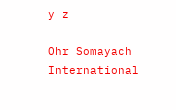y z

Ohr Somayach International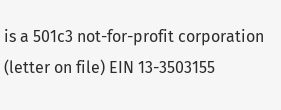is a 501c3 not-for-profit corporation (letter on file) EIN 13-3503155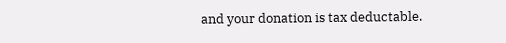and your donation is tax deductable.